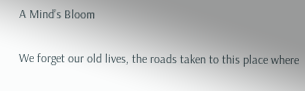A Mind’s Bloom

We forget our old lives, the roads taken to this place where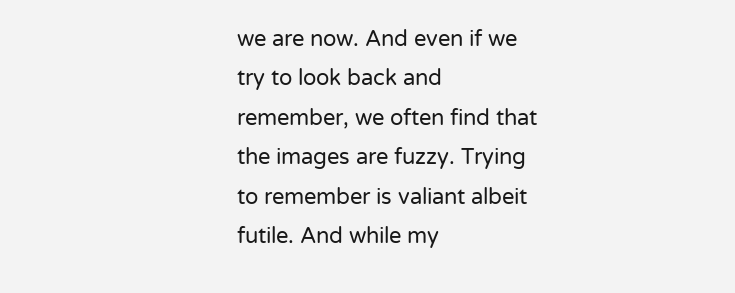we are now. And even if we try to look back and remember, we often find that the images are fuzzy. Trying to remember is valiant albeit futile. And while my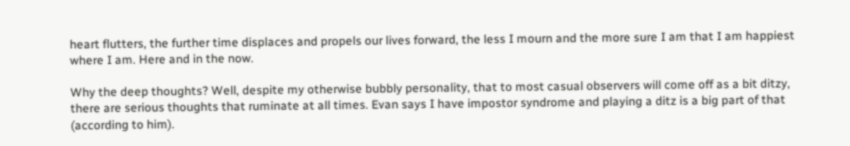heart flutters, the further time displaces and propels our lives forward, the less I mourn and the more sure I am that I am happiest where I am. Here and in the now.

Why the deep thoughts? Well, despite my otherwise bubbly personality, that to most casual observers will come off as a bit ditzy, there are serious thoughts that ruminate at all times. Evan says I have impostor syndrome and playing a ditz is a big part of that (according to him).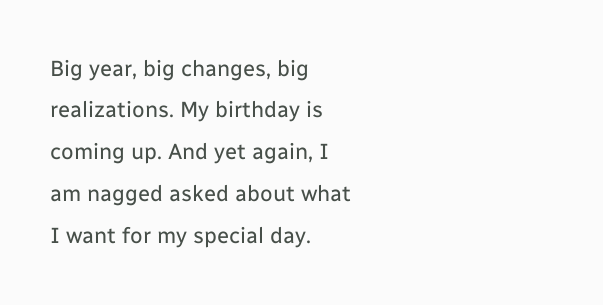Big year, big changes, big realizations. My birthday is coming up. And yet again, I am nagged asked about what I want for my special day.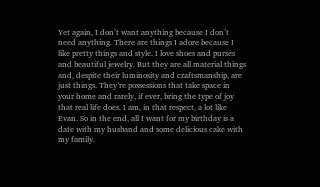Yet again, I don’t want anything because I don’t need anything. There are things I adore because I like pretty things and style. I love shoes and purses and beautiful jewelry. But they are all material things and, despite their luminosity and craftsmanship, are just things. They’re possessions that take space in your home and rarely, if ever, bring the type of joy that real life does. I am, in that respect, a lot like Evan. So in the end, all I want for my birthday is a date with my husband and some delicious cake with my family.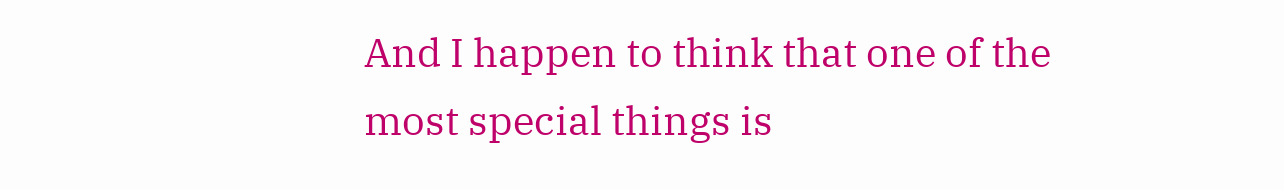And I happen to think that one of the most special things is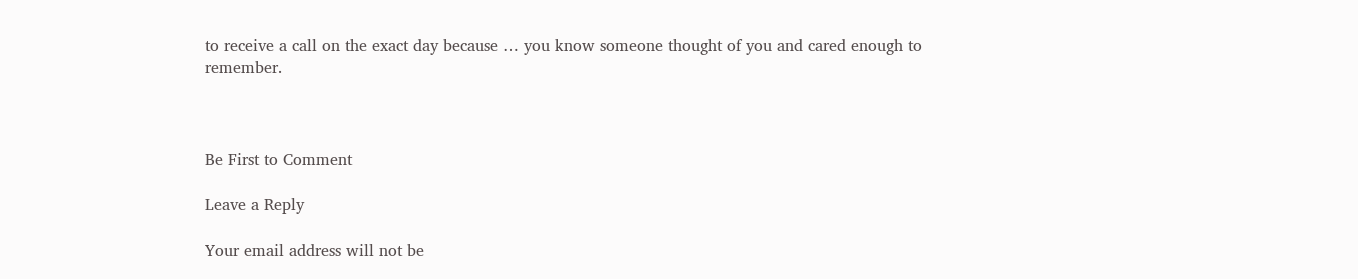to receive a call on the exact day because … you know someone thought of you and cared enough to remember.



Be First to Comment

Leave a Reply

Your email address will not be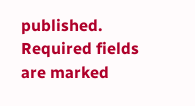published. Required fields are marked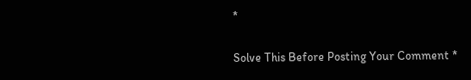*

Solve This Before Posting Your Comment *